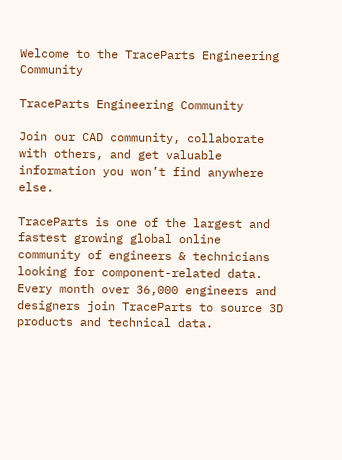Welcome to the TraceParts Engineering Community

TraceParts Engineering Community

Join our CAD community, collaborate with others, and get valuable information you won’t find anywhere else.

TraceParts is one of the largest and fastest growing global online community of engineers & technicians looking for component-related data. Every month over 36,000 engineers and designers join TraceParts to source 3D products and technical data.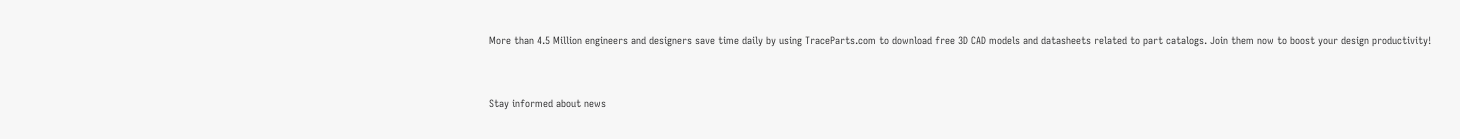More than 4.5 Million engineers and designers save time daily by using TraceParts.com to download free 3D CAD models and datasheets related to part catalogs. Join them now to boost your design productivity!


Stay informed about news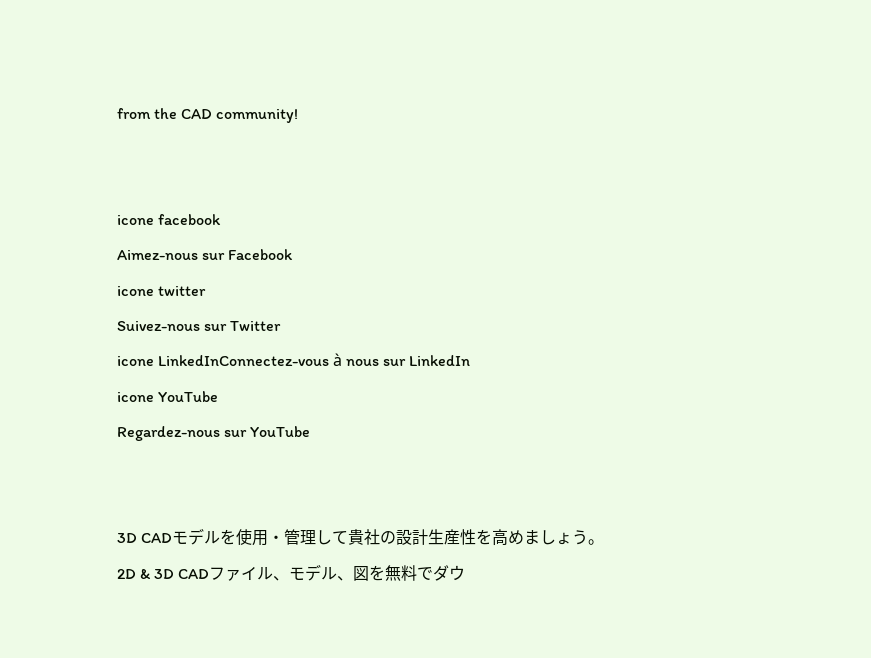from the CAD community!


icone facebook
Aimez-nous sur Facebook
icone twitter
Suivez-nous sur Twitter
icone LinkedInConnectez-vous à nous sur LinkedIn
icone YouTube
Regardez-nous sur YouTube


3D CADモデルを使用・管理して貴社の設計生産性を高めましょう。
2D & 3D CADファイル、モデル、図を無料でダウ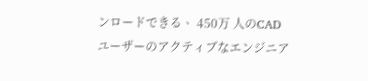ンロードできる、 450万 人のCADユーザーのアクティブなエンジニア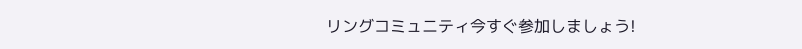リングコミュニティ今すぐ参加しましょう!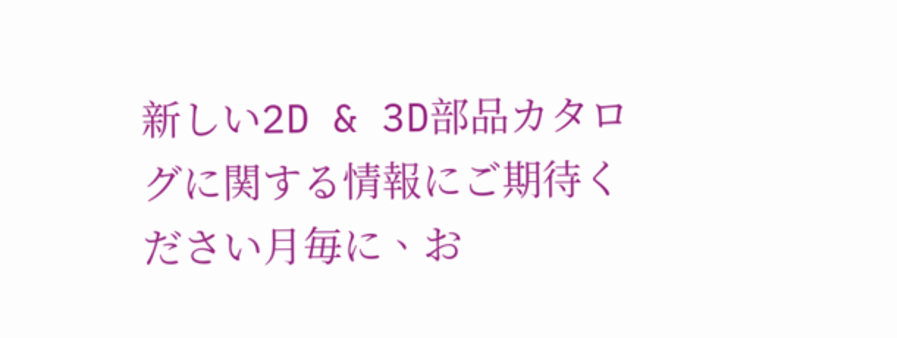新しい2D & 3D部品カタログに関する情報にご期待ください月毎に、お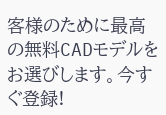客様のために最高の無料CADモデルをお選びします。今すぐ登録!